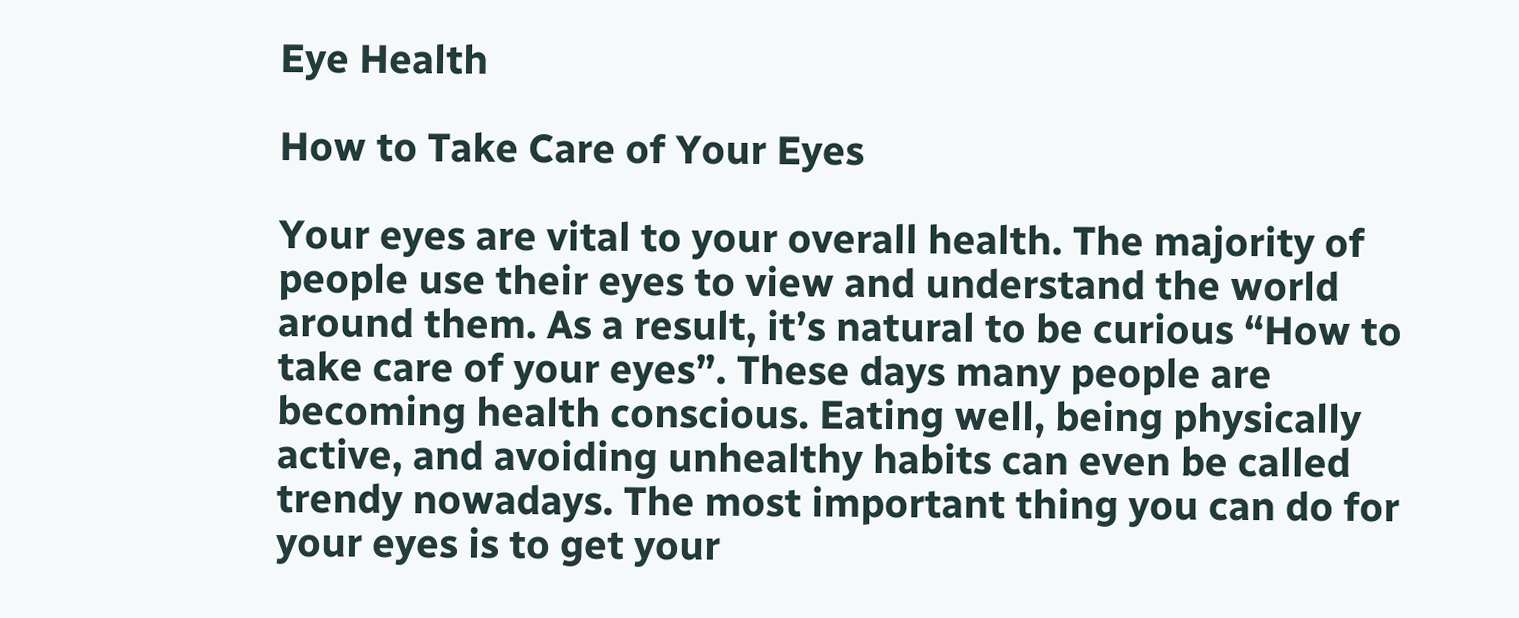Eye Health

How to Take Care of Your Eyes

Your eyes are vital to your overall health. The majority of people use their eyes to view and understand the world around them. As a result, it’s natural to be curious “How to take care of your eyes”. These days many people are becoming health conscious. Eating well, being physically active, and avoiding unhealthy habits can even be called trendy nowadays. The most important thing you can do for your eyes is to get your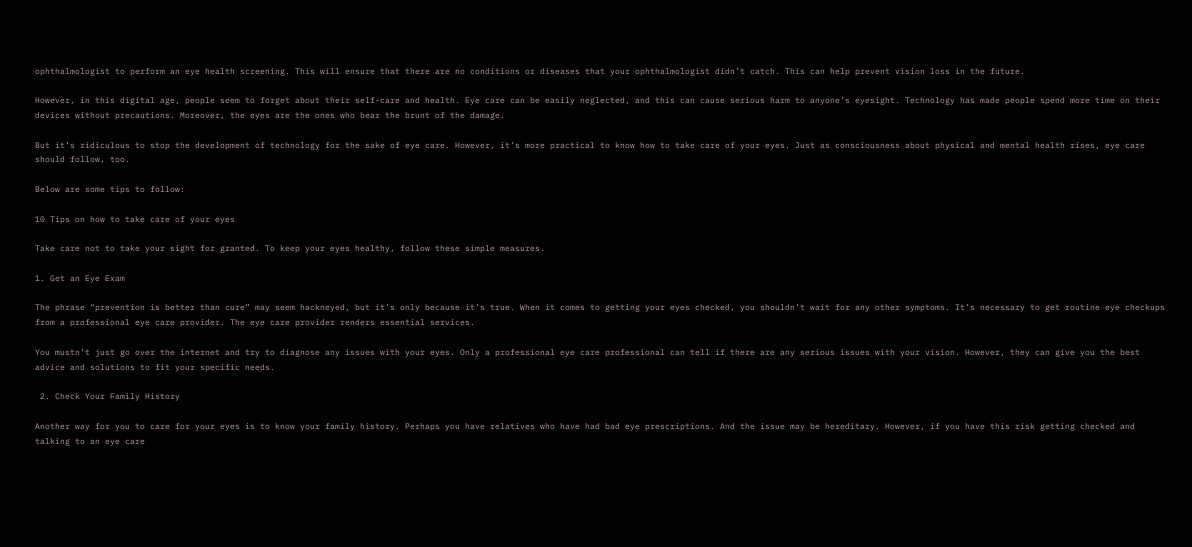ophthalmologist to perform an eye health screening. This will ensure that there are no conditions or diseases that your ophthalmologist didn’t catch. This can help prevent vision loss in the future.

However, in this digital age, people seem to forget about their self-care and health. Eye care can be easily neglected, and this can cause serious harm to anyone’s eyesight. Technology has made people spend more time on their devices without precautions. Moreover, the eyes are the ones who bear the brunt of the damage.

But it’s ridiculous to stop the development of technology for the sake of eye care. However, it’s more practical to know how to take care of your eyes. Just as consciousness about physical and mental health rises, eye care should follow, too.

Below are some tips to follow:

10 Tips on how to take care of your eyes

Take care not to take your sight for granted. To keep your eyes healthy, follow these simple measures.

1. Get an Eye Exam

The phrase “prevention is better than cure” may seem hackneyed, but it’s only because it’s true. When it comes to getting your eyes checked, you shouldn’t wait for any other symptoms. It’s necessary to get routine eye checkups from a professional eye care provider. The eye care provider renders essential services.

You mustn’t just go over the internet and try to diagnose any issues with your eyes. Only a professional eye care professional can tell if there are any serious issues with your vision. However, they can give you the best advice and solutions to fit your specific needs.

 2. Check Your Family History

Another way for you to care for your eyes is to know your family history. Perhaps you have relatives who have had bad eye prescriptions. And the issue may be hereditary. However, if you have this risk getting checked and talking to an eye care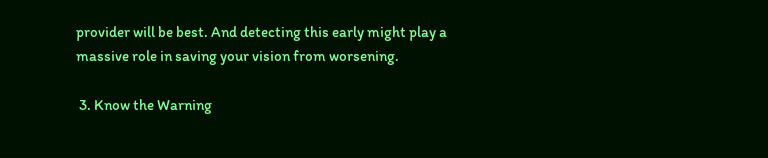provider will be best. And detecting this early might play a massive role in saving your vision from worsening.

 3. Know the Warning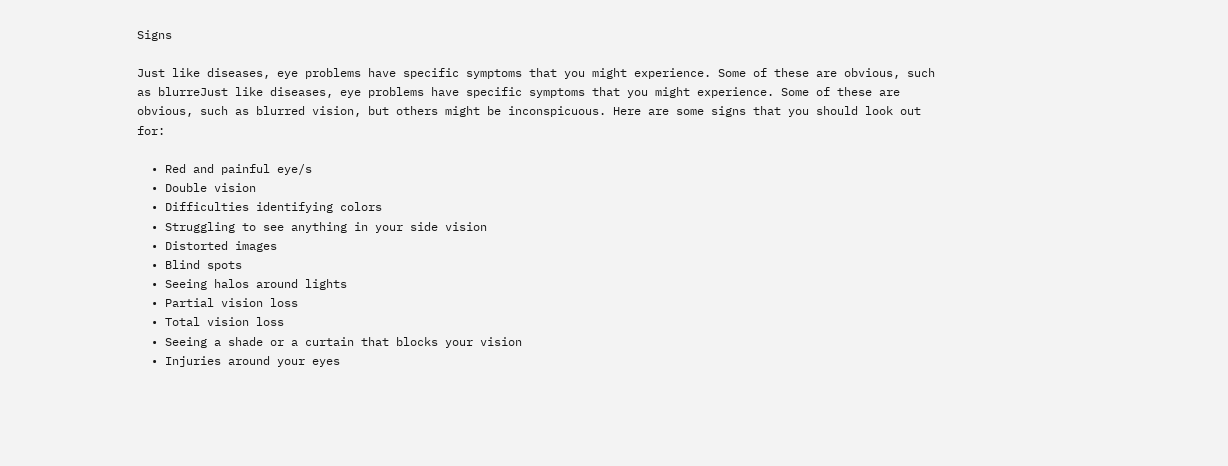Signs

Just like diseases, eye problems have specific symptoms that you might experience. Some of these are obvious, such as blurreJust like diseases, eye problems have specific symptoms that you might experience. Some of these are obvious, such as blurred vision, but others might be inconspicuous. Here are some signs that you should look out for:

  • Red and painful eye/s
  • Double vision
  • Difficulties identifying colors
  • Struggling to see anything in your side vision
  • Distorted images
  • Blind spots
  • Seeing halos around lights
  • Partial vision loss
  • Total vision loss
  • Seeing a shade or a curtain that blocks your vision
  • Injuries around your eyes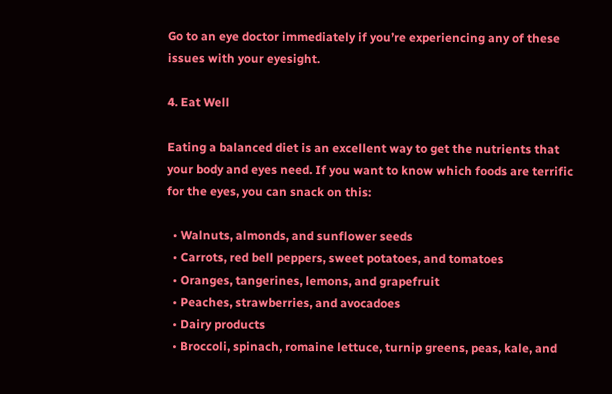Go to an eye doctor immediately if you’re experiencing any of these issues with your eyesight.

4. Eat Well

Eating a balanced diet is an excellent way to get the nutrients that your body and eyes need. If you want to know which foods are terrific for the eyes, you can snack on this:

  • Walnuts, almonds, and sunflower seeds
  • Carrots, red bell peppers, sweet potatoes, and tomatoes
  • Oranges, tangerines, lemons, and grapefruit
  • Peaches, strawberries, and avocadoes
  • Dairy products
  • Broccoli, spinach, romaine lettuce, turnip greens, peas, kale, and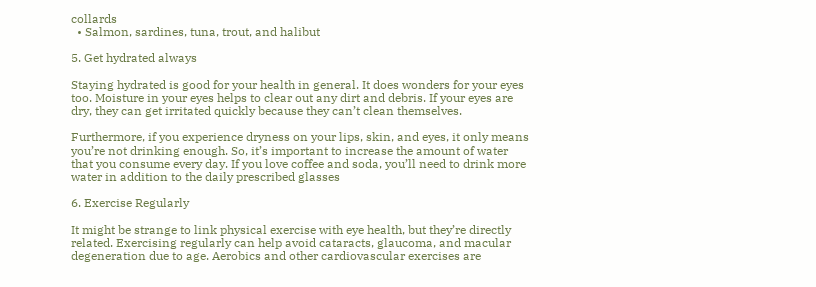collards
  • Salmon, sardines, tuna, trout, and halibut

5. Get hydrated always

Staying hydrated is good for your health in general. It does wonders for your eyes too. Moisture in your eyes helps to clear out any dirt and debris. If your eyes are dry, they can get irritated quickly because they can’t clean themselves.

Furthermore, if you experience dryness on your lips, skin, and eyes, it only means you’re not drinking enough. So, it’s important to increase the amount of water that you consume every day. If you love coffee and soda, you’ll need to drink more water in addition to the daily prescribed glasses

6. Exercise Regularly

It might be strange to link physical exercise with eye health, but they’re directly related. Exercising regularly can help avoid cataracts, glaucoma, and macular degeneration due to age. Aerobics and other cardiovascular exercises are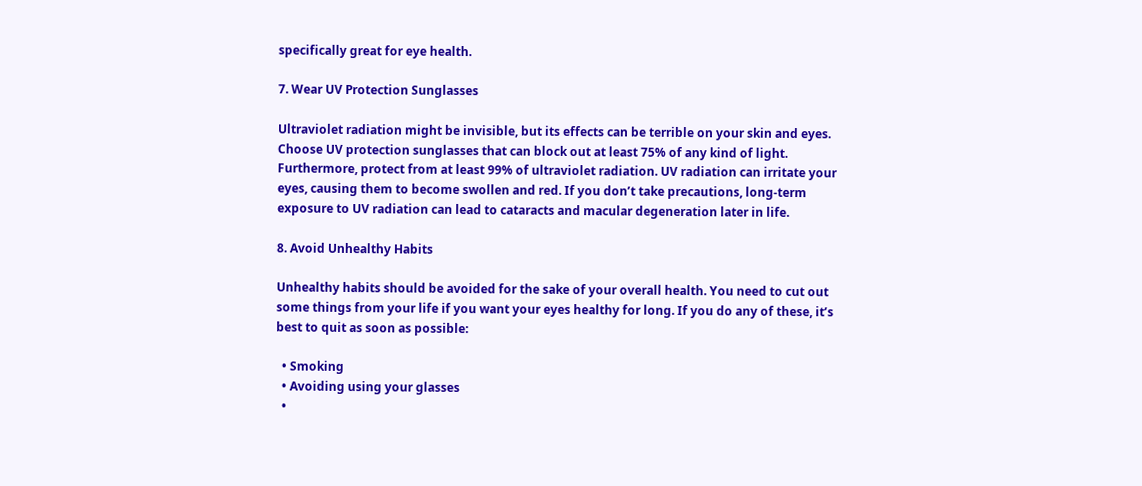specifically great for eye health.

7. Wear UV Protection Sunglasses

Ultraviolet radiation might be invisible, but its effects can be terrible on your skin and eyes. Choose UV protection sunglasses that can block out at least 75% of any kind of light. Furthermore, protect from at least 99% of ultraviolet radiation. UV radiation can irritate your eyes, causing them to become swollen and red. If you don’t take precautions, long-term exposure to UV radiation can lead to cataracts and macular degeneration later in life.

8. Avoid Unhealthy Habits

Unhealthy habits should be avoided for the sake of your overall health. You need to cut out some things from your life if you want your eyes healthy for long. If you do any of these, it’s best to quit as soon as possible:

  • Smoking
  • Avoiding using your glasses
  •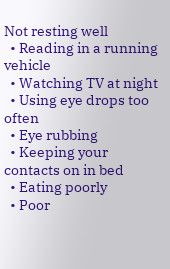Not resting well
  • Reading in a running vehicle
  • Watching TV at night
  • Using eye drops too often
  • Eye rubbing
  • Keeping your contacts on in bed
  • Eating poorly
  • Poor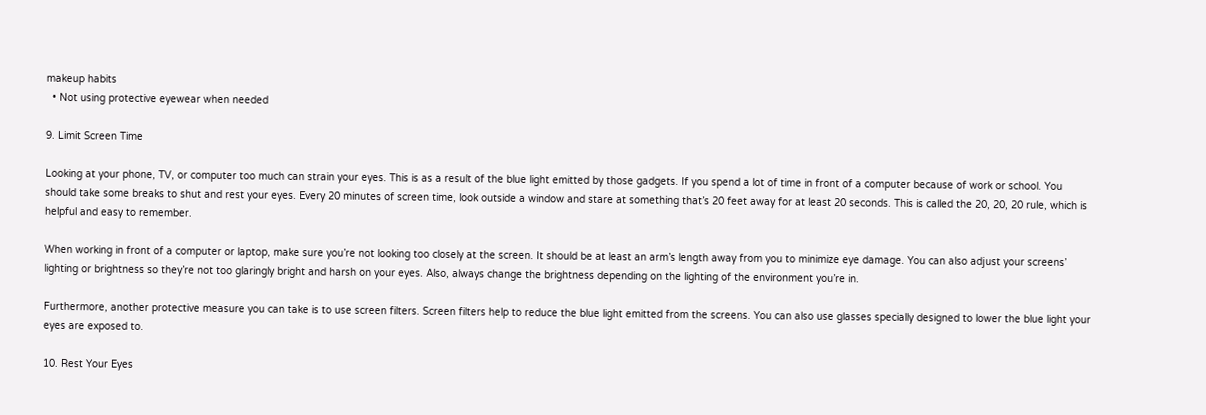makeup habits
  • Not using protective eyewear when needed

9. Limit Screen Time

Looking at your phone, TV, or computer too much can strain your eyes. This is as a result of the blue light emitted by those gadgets. If you spend a lot of time in front of a computer because of work or school. You should take some breaks to shut and rest your eyes. Every 20 minutes of screen time, look outside a window and stare at something that’s 20 feet away for at least 20 seconds. This is called the 20, 20, 20 rule, which is helpful and easy to remember.

When working in front of a computer or laptop, make sure you’re not looking too closely at the screen. It should be at least an arm’s length away from you to minimize eye damage. You can also adjust your screens’ lighting or brightness so they’re not too glaringly bright and harsh on your eyes. Also, always change the brightness depending on the lighting of the environment you’re in.

Furthermore, another protective measure you can take is to use screen filters. Screen filters help to reduce the blue light emitted from the screens. You can also use glasses specially designed to lower the blue light your eyes are exposed to.

10. Rest Your Eyes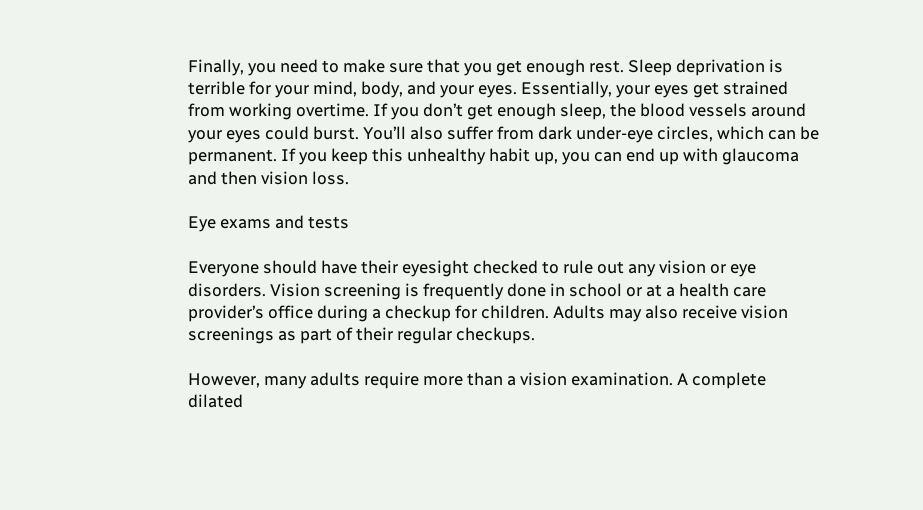Finally, you need to make sure that you get enough rest. Sleep deprivation is terrible for your mind, body, and your eyes. Essentially, your eyes get strained from working overtime. If you don’t get enough sleep, the blood vessels around your eyes could burst. You’ll also suffer from dark under-eye circles, which can be permanent. If you keep this unhealthy habit up, you can end up with glaucoma and then vision loss.

Eye exams and tests

Everyone should have their eyesight checked to rule out any vision or eye disorders. Vision screening is frequently done in school or at a health care provider’s office during a checkup for children. Adults may also receive vision screenings as part of their regular checkups.

However, many adults require more than a vision examination. A complete dilated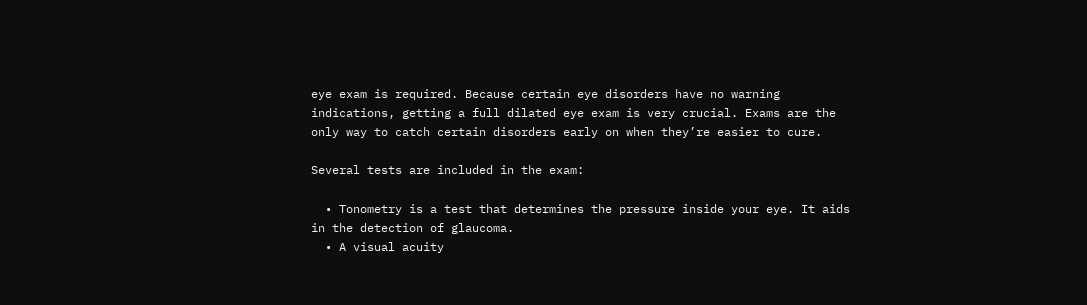eye exam is required. Because certain eye disorders have no warning indications, getting a full dilated eye exam is very crucial. Exams are the only way to catch certain disorders early on when they’re easier to cure.

Several tests are included in the exam:

  • Tonometry is a test that determines the pressure inside your eye. It aids in the detection of glaucoma.
  • A visual acuity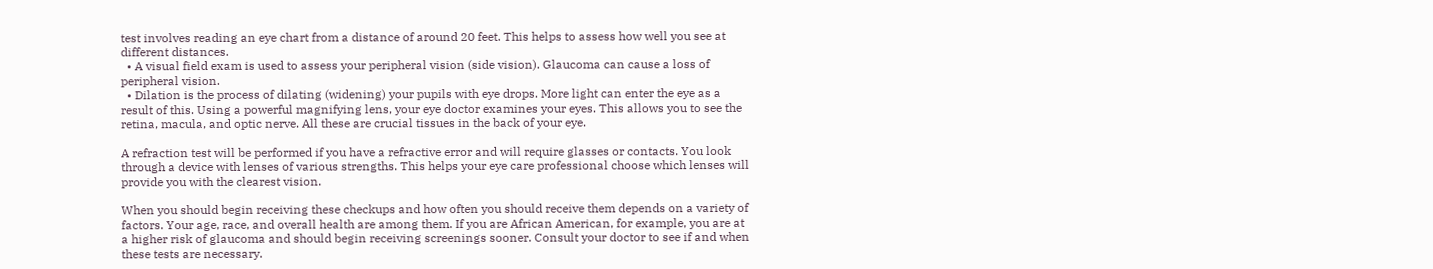test involves reading an eye chart from a distance of around 20 feet. This helps to assess how well you see at different distances.
  • A visual field exam is used to assess your peripheral vision (side vision). Glaucoma can cause a loss of peripheral vision.
  • Dilation is the process of dilating (widening) your pupils with eye drops. More light can enter the eye as a result of this. Using a powerful magnifying lens, your eye doctor examines your eyes. This allows you to see the retina, macula, and optic nerve. All these are crucial tissues in the back of your eye.

A refraction test will be performed if you have a refractive error and will require glasses or contacts. You look through a device with lenses of various strengths. This helps your eye care professional choose which lenses will provide you with the clearest vision.

When you should begin receiving these checkups and how often you should receive them depends on a variety of factors. Your age, race, and overall health are among them. If you are African American, for example, you are at a higher risk of glaucoma and should begin receiving screenings sooner. Consult your doctor to see if and when these tests are necessary.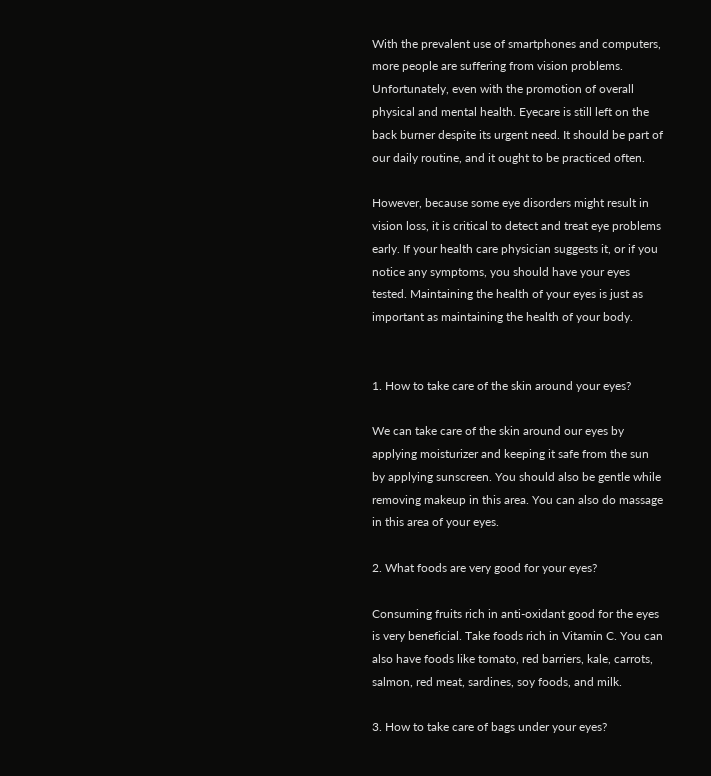With the prevalent use of smartphones and computers, more people are suffering from vision problems. Unfortunately, even with the promotion of overall physical and mental health. Eyecare is still left on the back burner despite its urgent need. It should be part of our daily routine, and it ought to be practiced often.

However, because some eye disorders might result in vision loss, it is critical to detect and treat eye problems early. If your health care physician suggests it, or if you notice any symptoms, you should have your eyes tested. Maintaining the health of your eyes is just as important as maintaining the health of your body.


1. How to take care of the skin around your eyes?

We can take care of the skin around our eyes by applying moisturizer and keeping it safe from the sun by applying sunscreen. You should also be gentle while removing makeup in this area. You can also do massage in this area of your eyes.

2. What foods are very good for your eyes?

Consuming fruits rich in anti-oxidant good for the eyes is very beneficial. Take foods rich in Vitamin C. You can also have foods like tomato, red barriers, kale, carrots, salmon, red meat, sardines, soy foods, and milk.

3. How to take care of bags under your eyes?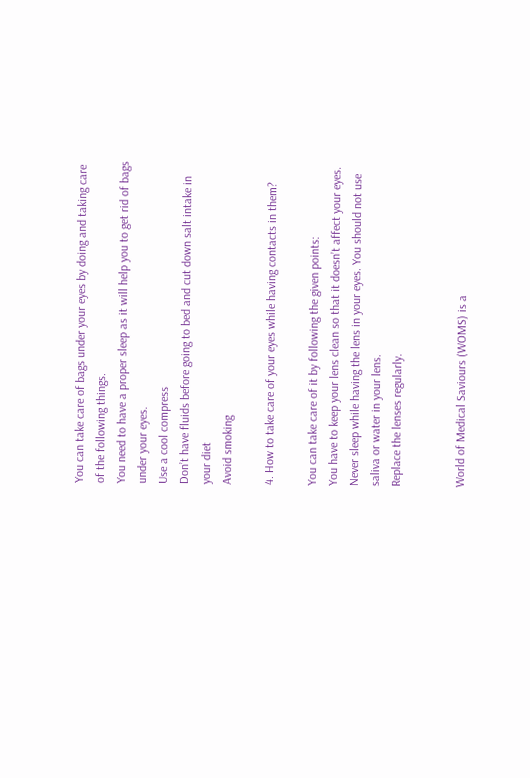You can take care of bags under your eyes by doing and taking care of the following things.
You need to have a proper sleep as it will help you to get rid of bags under your eyes.
Use a cool compress
Don’t have fluids before going to bed and cut down salt intake in your diet
Avoid smoking

4. How to take care of your eyes while having contacts in them?

You can take care of it by following the given points:
You have to keep your lens clean so that it doesn’t affect your eyes.
Never sleep while having the lens in your eyes. You should not use saliva or water in your lens.
Replace the lenses regularly.


World of Medical Saviours (WOMS) is a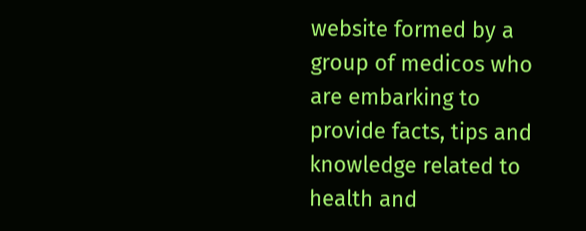website formed by a group of medicos who are embarking to provide facts, tips and knowledge related to health and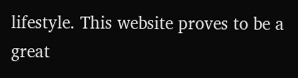lifestyle. This website proves to be a great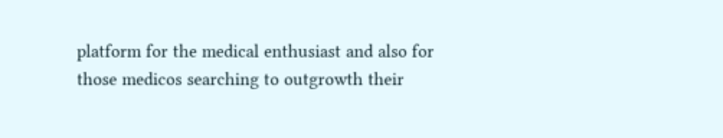platform for the medical enthusiast and also for those medicos searching to outgrowth their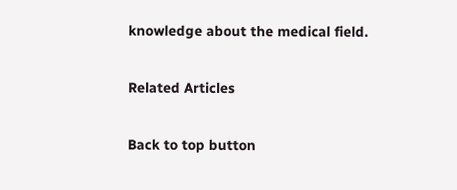knowledge about the medical field.

Related Articles

Back to top button